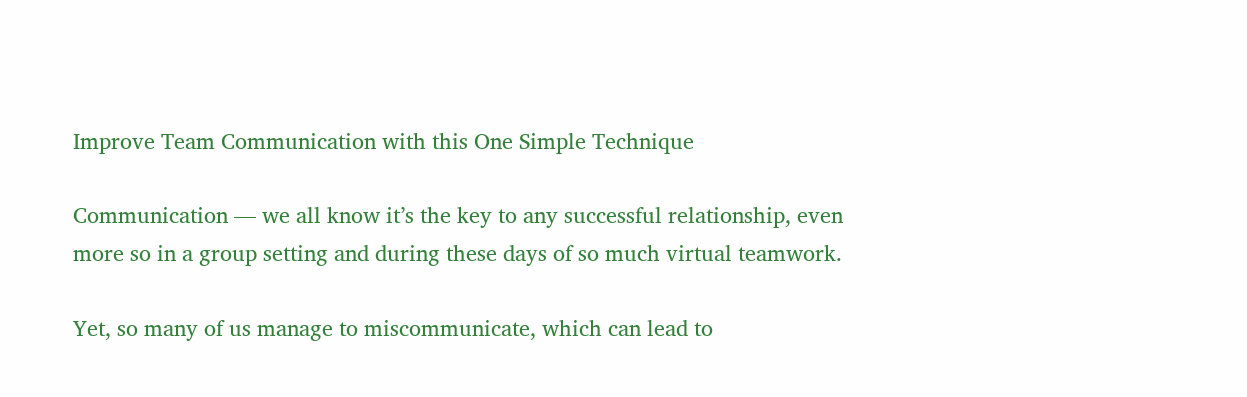Improve Team Communication with this One Simple Technique

Communication — we all know it’s the key to any successful relationship, even more so in a group setting and during these days of so much virtual teamwork.

Yet, so many of us manage to miscommunicate, which can lead to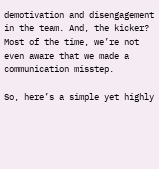demotivation and disengagement in the team. And, the kicker? Most of the time, we’re not even aware that we made a communication misstep.

So, here’s a simple yet highly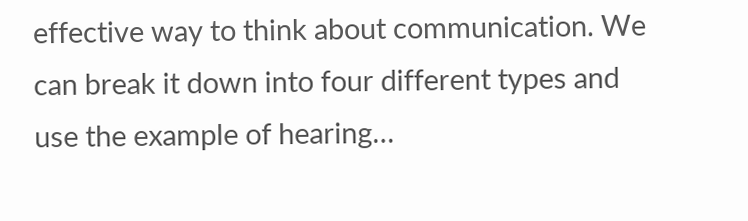effective way to think about communication. We can break it down into four different types and use the example of hearing…